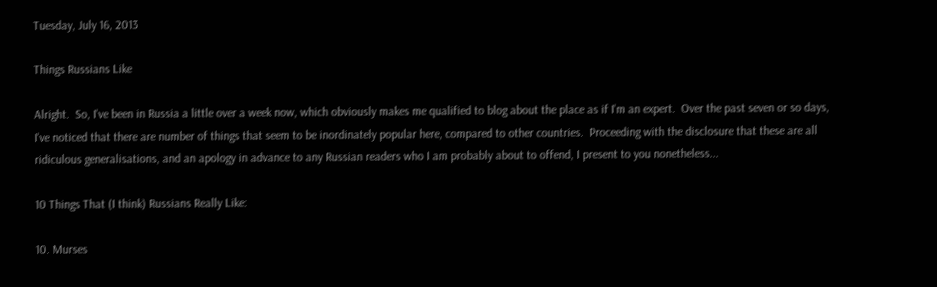Tuesday, July 16, 2013

Things Russians Like

Alright.  So, I've been in Russia a little over a week now, which obviously makes me qualified to blog about the place as if I'm an expert.  Over the past seven or so days, I've noticed that there are number of things that seem to be inordinately popular here, compared to other countries.  Proceeding with the disclosure that these are all ridiculous generalisations, and an apology in advance to any Russian readers who I am probably about to offend, I present to you nonetheless...

10 Things That (I think) Russians Really Like:

10. Murses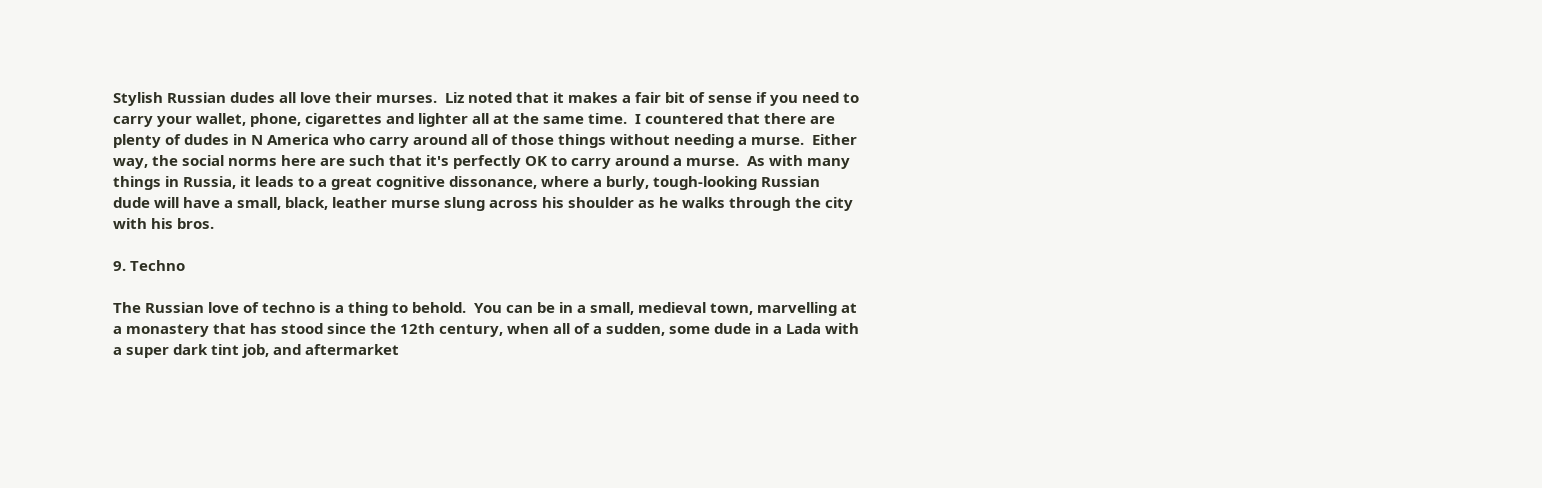Stylish Russian dudes all love their murses.  Liz noted that it makes a fair bit of sense if you need to carry your wallet, phone, cigarettes and lighter all at the same time.  I countered that there are plenty of dudes in N America who carry around all of those things without needing a murse.  Either way, the social norms here are such that it's perfectly OK to carry around a murse.  As with many things in Russia, it leads to a great cognitive dissonance, where a burly, tough-looking Russian dude will have a small, black, leather murse slung across his shoulder as he walks through the city with his bros.

9. Techno

The Russian love of techno is a thing to behold.  You can be in a small, medieval town, marvelling at a monastery that has stood since the 12th century, when all of a sudden, some dude in a Lada with a super dark tint job, and aftermarket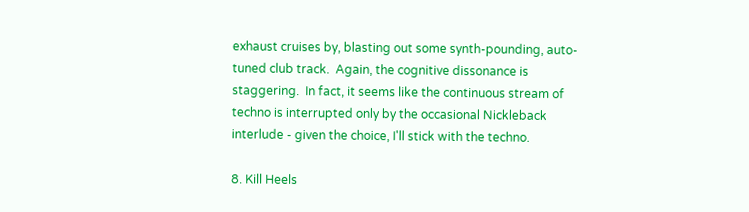exhaust cruises by, blasting out some synth-pounding, auto-tuned club track.  Again, the cognitive dissonance is staggering.  In fact, it seems like the continuous stream of techno is interrupted only by the occasional Nickleback interlude - given the choice, I'll stick with the techno.

8. Kill Heels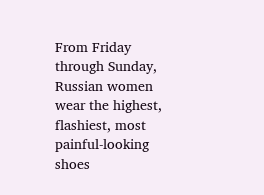From Friday through Sunday, Russian women wear the highest, flashiest, most painful-looking shoes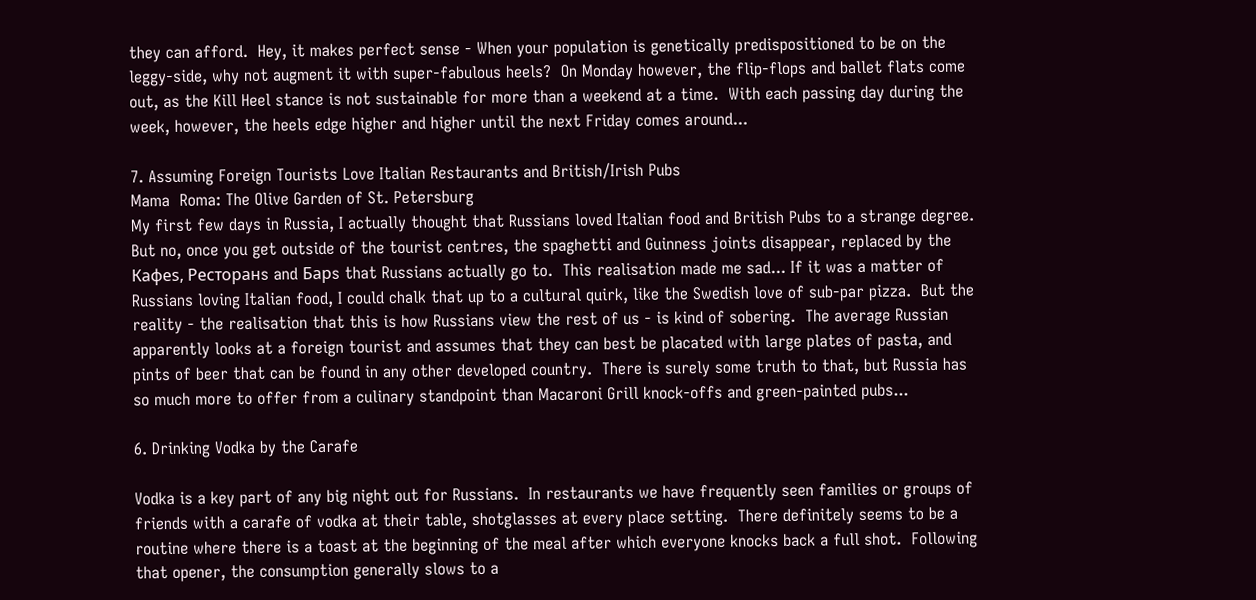they can afford.  Hey, it makes perfect sense - When your population is genetically predispositioned to be on the leggy-side, why not augment it with super-fabulous heels?  On Monday however, the flip-flops and ballet flats come out, as the Kill Heel stance is not sustainable for more than a weekend at a time.  With each passing day during the week, however, the heels edge higher and higher until the next Friday comes around...

7. Assuming Foreign Tourists Love Italian Restaurants and British/Irish Pubs
Mama  Roma: The Olive Garden of St. Petersburg
My first few days in Russia, I actually thought that Russians loved Italian food and British Pubs to a strange degree.  But no, once you get outside of the tourist centres, the spaghetti and Guinness joints disappear, replaced by the Кафеs, Ресторанs and Барs that Russians actually go to.  This realisation made me sad... If it was a matter of Russians loving Italian food, I could chalk that up to a cultural quirk, like the Swedish love of sub-par pizza.  But the reality - the realisation that this is how Russians view the rest of us - is kind of sobering.  The average Russian apparently looks at a foreign tourist and assumes that they can best be placated with large plates of pasta, and pints of beer that can be found in any other developed country.  There is surely some truth to that, but Russia has so much more to offer from a culinary standpoint than Macaroni Grill knock-offs and green-painted pubs...

6. Drinking Vodka by the Carafe

Vodka is a key part of any big night out for Russians.  In restaurants we have frequently seen families or groups of friends with a carafe of vodka at their table, shotglasses at every place setting.  There definitely seems to be a routine where there is a toast at the beginning of the meal after which everyone knocks back a full shot.  Following that opener, the consumption generally slows to a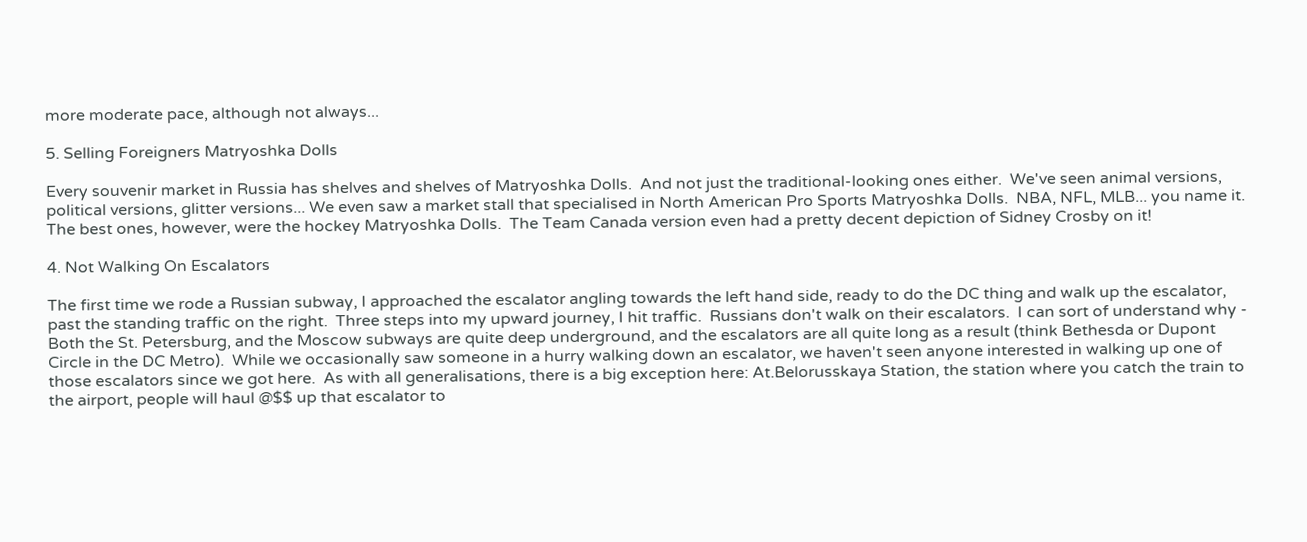more moderate pace, although not always...

5. Selling Foreigners Matryoshka Dolls

Every souvenir market in Russia has shelves and shelves of Matryoshka Dolls.  And not just the traditional-looking ones either.  We've seen animal versions, political versions, glitter versions... We even saw a market stall that specialised in North American Pro Sports Matryoshka Dolls.  NBA, NFL, MLB... you name it.  The best ones, however, were the hockey Matryoshka Dolls.  The Team Canada version even had a pretty decent depiction of Sidney Crosby on it!

4. Not Walking On Escalators

The first time we rode a Russian subway, I approached the escalator angling towards the left hand side, ready to do the DC thing and walk up the escalator, past the standing traffic on the right.  Three steps into my upward journey, I hit traffic.  Russians don't walk on their escalators.  I can sort of understand why - Both the St. Petersburg, and the Moscow subways are quite deep underground, and the escalators are all quite long as a result (think Bethesda or Dupont Circle in the DC Metro).  While we occasionally saw someone in a hurry walking down an escalator, we haven't seen anyone interested in walking up one of those escalators since we got here.  As with all generalisations, there is a big exception here: At.Belorusskaya Station, the station where you catch the train to the airport, people will haul @$$ up that escalator to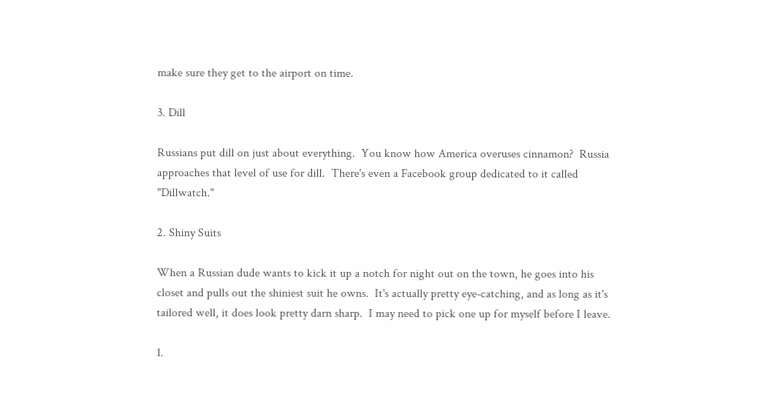make sure they get to the airport on time.

3. Dill

Russians put dill on just about everything.  You know how America overuses cinnamon?  Russia approaches that level of use for dill.  There's even a Facebook group dedicated to it called "Dillwatch."

2. Shiny Suits

When a Russian dude wants to kick it up a notch for night out on the town, he goes into his closet and pulls out the shiniest suit he owns.  It's actually pretty eye-catching, and as long as it's tailored well, it does look pretty darn sharp.  I may need to pick one up for myself before I leave.

1.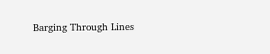Barging Through Lines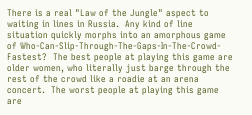There is a real "Law of the Jungle" aspect to waiting in lines in Russia.  Any kind of line situation quickly morphs into an amorphous game of Who-Can-Slip-Through-The-Gaps-In-The-Crowd-Fastest?  The best people at playing this game are older women, who literally just barge through the rest of the crowd like a roadie at an arena concert.  The worst people at playing this game are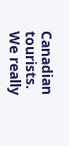Canadian tourists.  We really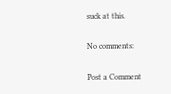suck at this.

No comments:

Post a Comment